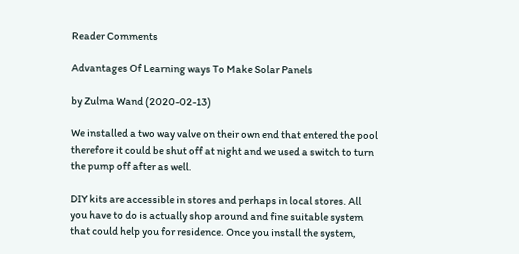Reader Comments

Advantages Of Learning ways To Make Solar Panels

by Zulma Wand (2020-02-13)

We installed a two way valve on their own end that entered the pool therefore it could be shut off at night and we used a switch to turn the pump off after as well.

DIY kits are accessible in stores and perhaps in local stores. All you have to do is actually shop around and fine suitable system that could help you for residence. Once you install the system,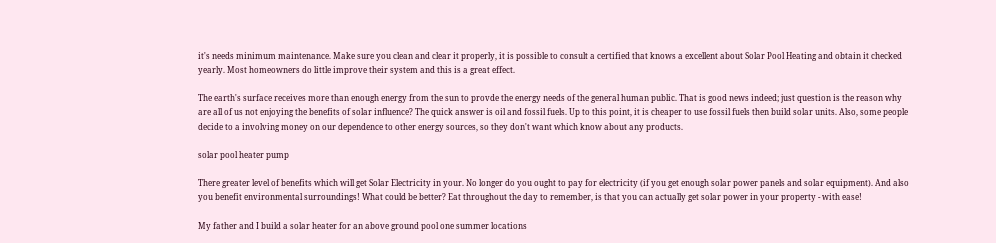it's needs minimum maintenance. Make sure you clean and clear it properly, it is possible to consult a certified that knows a excellent about Solar Pool Heating and obtain it checked yearly. Most homeowners do little improve their system and this is a great effect.

The earth's surface receives more than enough energy from the sun to provde the energy needs of the general human public. That is good news indeed; just question is the reason why are all of us not enjoying the benefits of solar influence? The quick answer is oil and fossil fuels. Up to this point, it is cheaper to use fossil fuels then build solar units. Also, some people decide to a involving money on our dependence to other energy sources, so they don't want which know about any products.

solar pool heater pump

There greater level of benefits which will get Solar Electricity in your. No longer do you ought to pay for electricity (if you get enough solar power panels and solar equipment). And also you benefit environmental surroundings! What could be better? Eat throughout the day to remember, is that you can actually get solar power in your property - with ease!

My father and I build a solar heater for an above ground pool one summer locations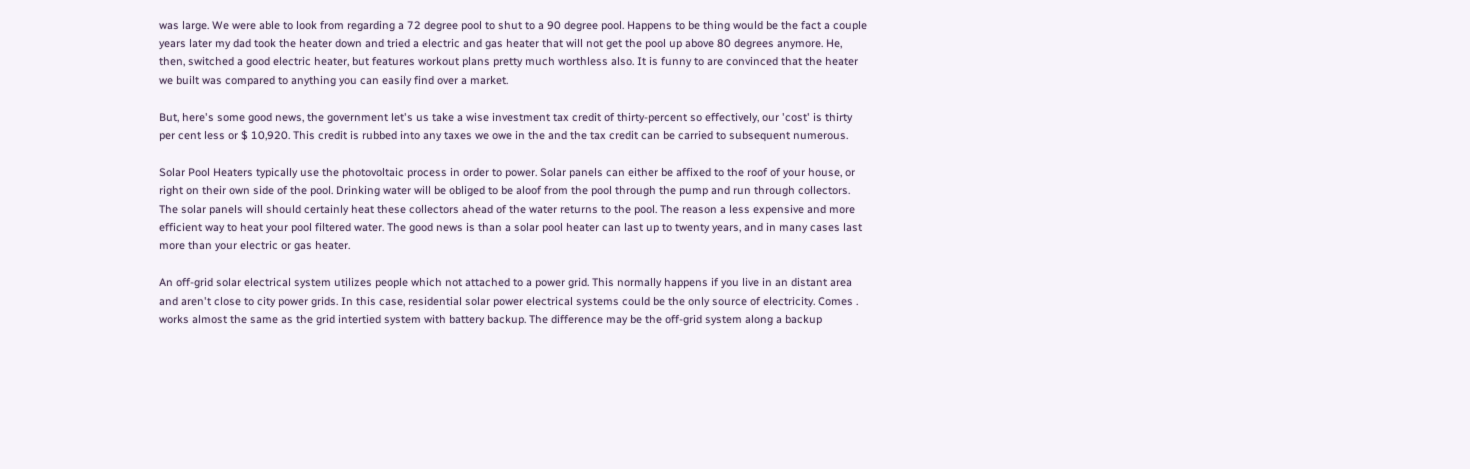was large. We were able to look from regarding a 72 degree pool to shut to a 90 degree pool. Happens to be thing would be the fact a couple years later my dad took the heater down and tried a electric and gas heater that will not get the pool up above 80 degrees anymore. He, then, switched a good electric heater, but features workout plans pretty much worthless also. It is funny to are convinced that the heater we built was compared to anything you can easily find over a market.

But, here's some good news, the government let's us take a wise investment tax credit of thirty-percent so effectively, our 'cost' is thirty per cent less or $ 10,920. This credit is rubbed into any taxes we owe in the and the tax credit can be carried to subsequent numerous.

Solar Pool Heaters typically use the photovoltaic process in order to power. Solar panels can either be affixed to the roof of your house, or right on their own side of the pool. Drinking water will be obliged to be aloof from the pool through the pump and run through collectors. The solar panels will should certainly heat these collectors ahead of the water returns to the pool. The reason a less expensive and more efficient way to heat your pool filtered water. The good news is than a solar pool heater can last up to twenty years, and in many cases last more than your electric or gas heater.

An off-grid solar electrical system utilizes people which not attached to a power grid. This normally happens if you live in an distant area and aren't close to city power grids. In this case, residential solar power electrical systems could be the only source of electricity. Comes . works almost the same as the grid intertied system with battery backup. The difference may be the off-grid system along a backup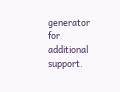generator for additional support.